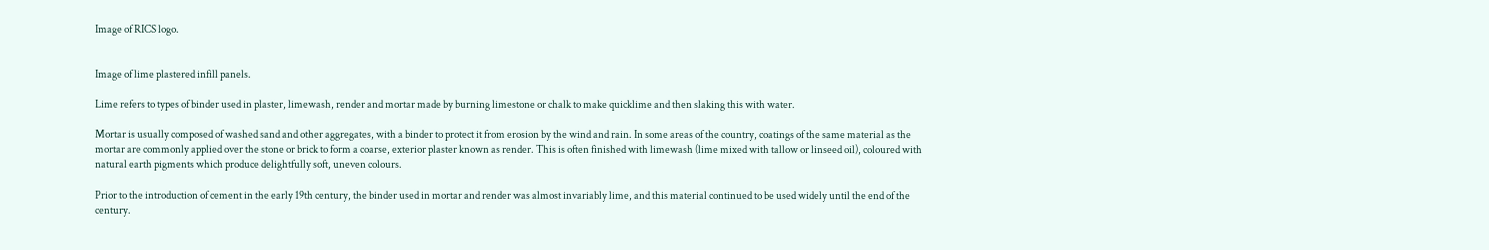Image of RICS logo.


Image of lime plastered infill panels.

Lime refers to types of binder used in plaster, limewash, render and mortar made by burning limestone or chalk to make quicklime and then slaking this with water.

Mortar is usually composed of washed sand and other aggregates, with a binder to protect it from erosion by the wind and rain. In some areas of the country, coatings of the same material as the mortar are commonly applied over the stone or brick to form a coarse, exterior plaster known as render. This is often finished with limewash (lime mixed with tallow or linseed oil), coloured with natural earth pigments which produce delightfully soft, uneven colours.

Prior to the introduction of cement in the early 19th century, the binder used in mortar and render was almost invariably lime, and this material continued to be used widely until the end of the century.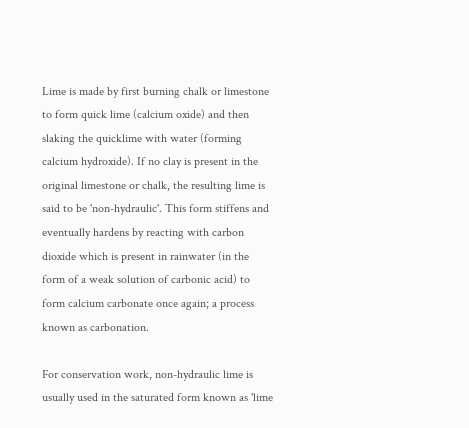Lime is made by first burning chalk or limestone to form quick lime (calcium oxide) and then slaking the quicklime with water (forming calcium hydroxide). If no clay is present in the original limestone or chalk, the resulting lime is said to be 'non-hydraulic'. This form stiffens and eventually hardens by reacting with carbon dioxide which is present in rainwater (in the form of a weak solution of carbonic acid) to form calcium carbonate once again; a process known as carbonation.

For conservation work, non-hydraulic lime is usually used in the saturated form known as 'lime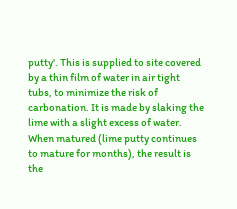putty'. This is supplied to site covered by a thin film of water in air tight tubs, to minimize the risk of carbonation. It is made by slaking the lime with a slight excess of water. When matured (lime putty continues to mature for months), the result is the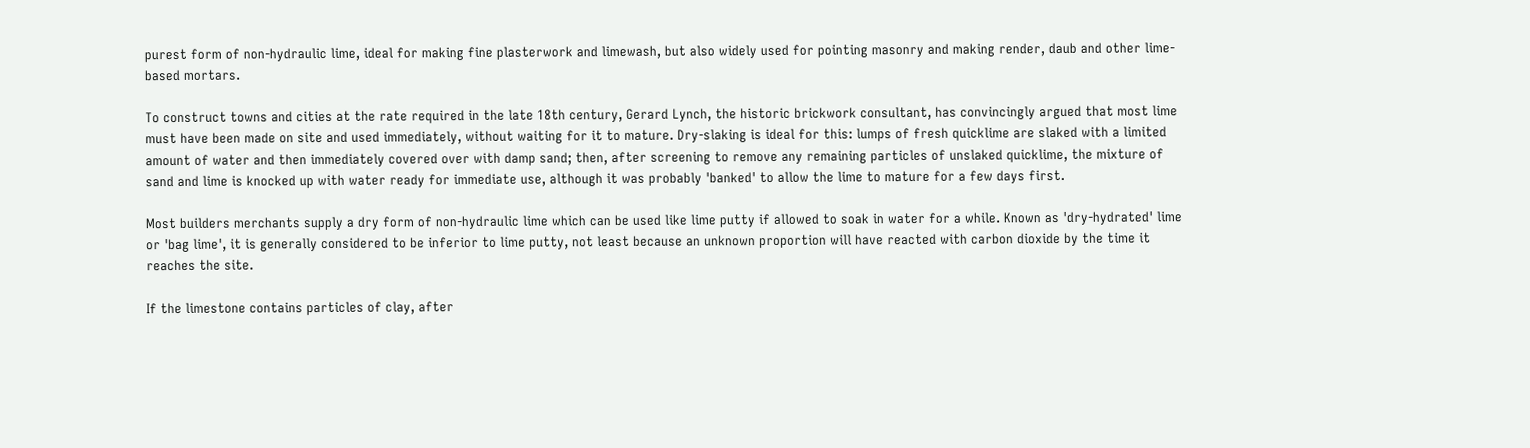purest form of non-hydraulic lime, ideal for making fine plasterwork and limewash, but also widely used for pointing masonry and making render, daub and other lime-based mortars.

To construct towns and cities at the rate required in the late 18th century, Gerard Lynch, the historic brickwork consultant, has convincingly argued that most lime must have been made on site and used immediately, without waiting for it to mature. Dry-slaking is ideal for this: lumps of fresh quicklime are slaked with a limited amount of water and then immediately covered over with damp sand; then, after screening to remove any remaining particles of unslaked quicklime, the mixture of sand and lime is knocked up with water ready for immediate use, although it was probably 'banked' to allow the lime to mature for a few days first.

Most builders merchants supply a dry form of non-hydraulic lime which can be used like lime putty if allowed to soak in water for a while. Known as 'dry-hydrated' lime or 'bag lime', it is generally considered to be inferior to lime putty, not least because an unknown proportion will have reacted with carbon dioxide by the time it reaches the site.

If the limestone contains particles of clay, after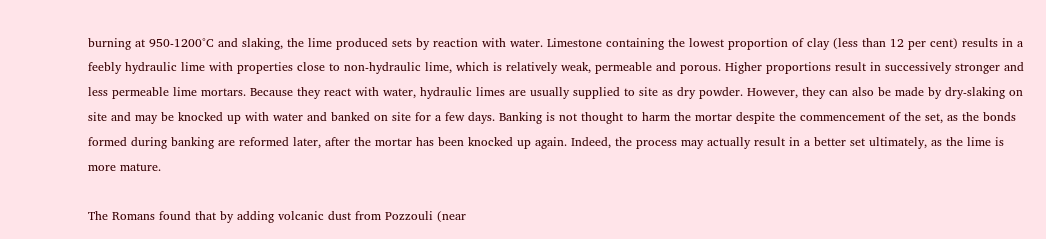burning at 950-1200°C and slaking, the lime produced sets by reaction with water. Limestone containing the lowest proportion of clay (less than 12 per cent) results in a feebly hydraulic lime with properties close to non-hydraulic lime, which is relatively weak, permeable and porous. Higher proportions result in successively stronger and less permeable lime mortars. Because they react with water, hydraulic limes are usually supplied to site as dry powder. However, they can also be made by dry-slaking on site and may be knocked up with water and banked on site for a few days. Banking is not thought to harm the mortar despite the commencement of the set, as the bonds formed during banking are reformed later, after the mortar has been knocked up again. Indeed, the process may actually result in a better set ultimately, as the lime is more mature.

The Romans found that by adding volcanic dust from Pozzouli (near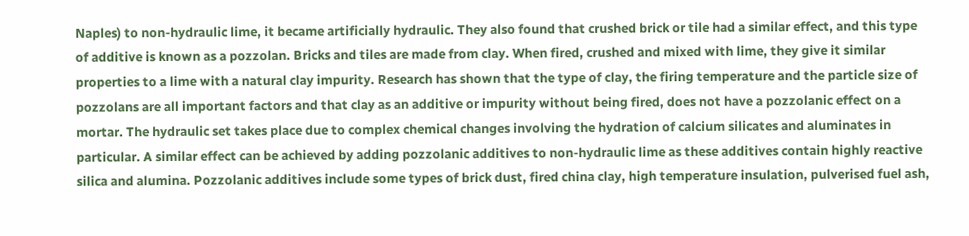Naples) to non-hydraulic lime, it became artificially hydraulic. They also found that crushed brick or tile had a similar effect, and this type of additive is known as a pozzolan. Bricks and tiles are made from clay. When fired, crushed and mixed with lime, they give it similar properties to a lime with a natural clay impurity. Research has shown that the type of clay, the firing temperature and the particle size of pozzolans are all important factors and that clay as an additive or impurity without being fired, does not have a pozzolanic effect on a mortar. The hydraulic set takes place due to complex chemical changes involving the hydration of calcium silicates and aluminates in particular. A similar effect can be achieved by adding pozzolanic additives to non-hydraulic lime as these additives contain highly reactive silica and alumina. Pozzolanic additives include some types of brick dust, fired china clay, high temperature insulation, pulverised fuel ash,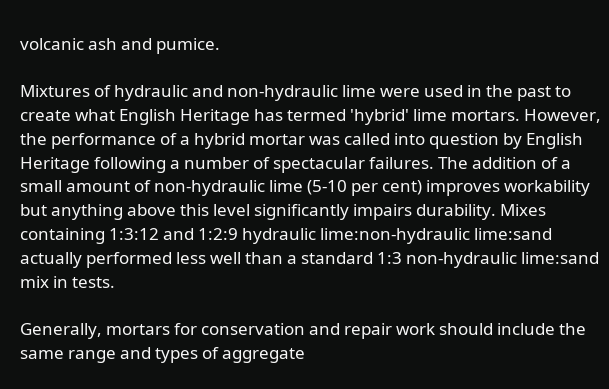volcanic ash and pumice.

Mixtures of hydraulic and non-hydraulic lime were used in the past to create what English Heritage has termed 'hybrid' lime mortars. However, the performance of a hybrid mortar was called into question by English Heritage following a number of spectacular failures. The addition of a small amount of non-hydraulic lime (5-10 per cent) improves workability but anything above this level significantly impairs durability. Mixes containing 1:3:12 and 1:2:9 hydraulic lime:non-hydraulic lime:sand actually performed less well than a standard 1:3 non-hydraulic lime:sand mix in tests.

Generally, mortars for conservation and repair work should include the same range and types of aggregate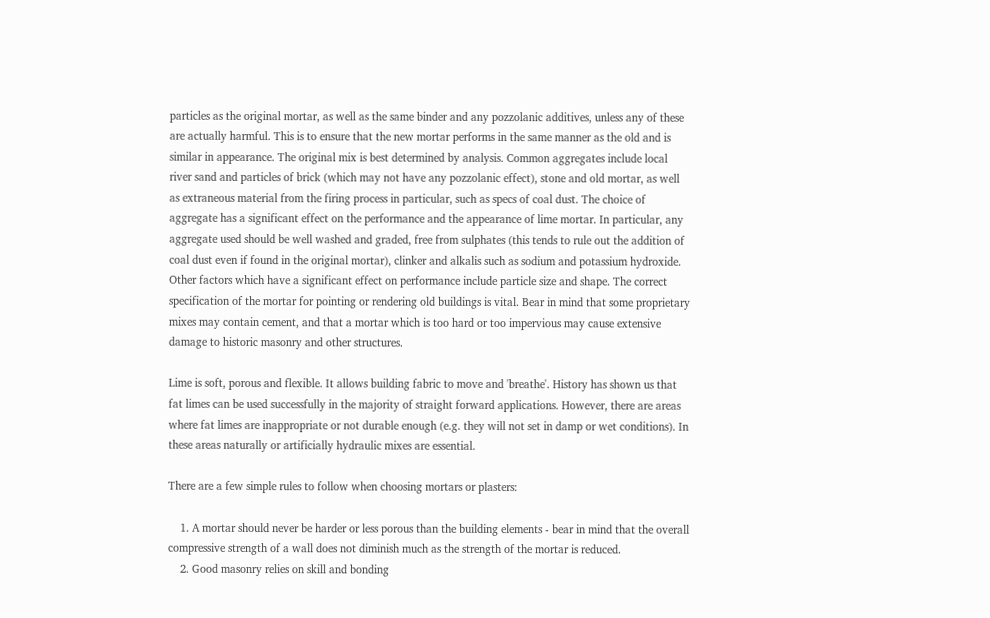particles as the original mortar, as well as the same binder and any pozzolanic additives, unless any of these are actually harmful. This is to ensure that the new mortar performs in the same manner as the old and is similar in appearance. The original mix is best determined by analysis. Common aggregates include local river sand and particles of brick (which may not have any pozzolanic effect), stone and old mortar, as well as extraneous material from the firing process in particular, such as specs of coal dust. The choice of aggregate has a significant effect on the performance and the appearance of lime mortar. In particular, any aggregate used should be well washed and graded, free from sulphates (this tends to rule out the addition of coal dust even if found in the original mortar), clinker and alkalis such as sodium and potassium hydroxide. Other factors which have a significant effect on performance include particle size and shape. The correct specification of the mortar for pointing or rendering old buildings is vital. Bear in mind that some proprietary mixes may contain cement, and that a mortar which is too hard or too impervious may cause extensive damage to historic masonry and other structures.

Lime is soft, porous and flexible. It allows building fabric to move and 'breathe'. History has shown us that fat limes can be used successfully in the majority of straight forward applications. However, there are areas where fat limes are inappropriate or not durable enough (e.g. they will not set in damp or wet conditions). In these areas naturally or artificially hydraulic mixes are essential.

There are a few simple rules to follow when choosing mortars or plasters:

    1. A mortar should never be harder or less porous than the building elements - bear in mind that the overall compressive strength of a wall does not diminish much as the strength of the mortar is reduced.
    2. Good masonry relies on skill and bonding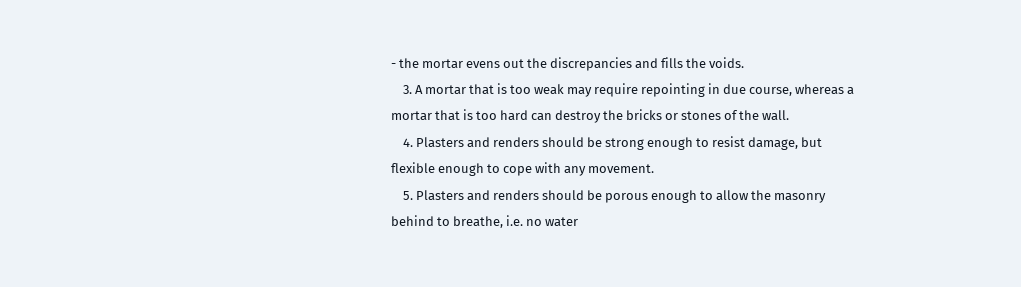- the mortar evens out the discrepancies and fills the voids.
    3. A mortar that is too weak may require repointing in due course, whereas a mortar that is too hard can destroy the bricks or stones of the wall.
    4. Plasters and renders should be strong enough to resist damage, but flexible enough to cope with any movement.
    5. Plasters and renders should be porous enough to allow the masonry behind to breathe, i.e. no water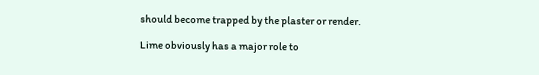should become trapped by the plaster or render.

Lime obviously has a major role to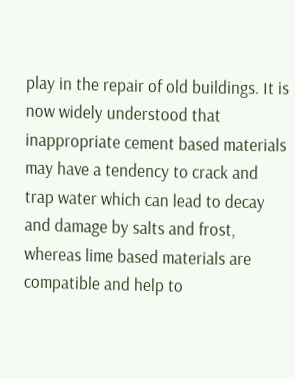play in the repair of old buildings. It is now widely understood that inappropriate cement based materials may have a tendency to crack and trap water which can lead to decay and damage by salts and frost, whereas lime based materials are compatible and help to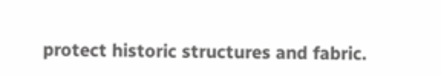protect historic structures and fabric.